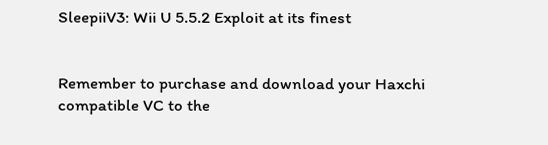SleepiiV3: Wii U 5.5.2 Exploit at its finest


Remember to purchase and download your Haxchi compatible VC to the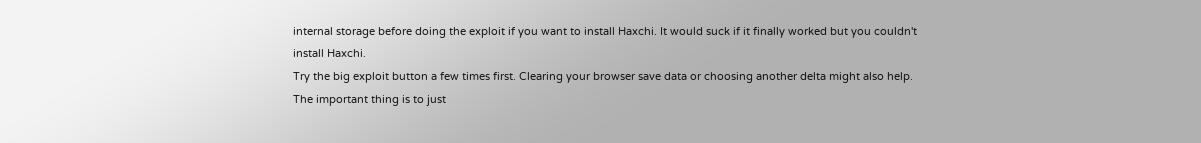internal storage before doing the exploit if you want to install Haxchi. It would suck if it finally worked but you couldn't install Haxchi.
Try the big exploit button a few times first. Clearing your browser save data or choosing another delta might also help. The important thing is to just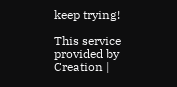keep trying!

This service provided by Creation |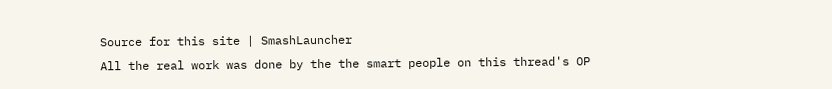Source for this site | SmashLauncher
All the real work was done by the the smart people on this thread's OP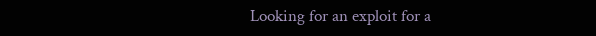Looking for an exploit for a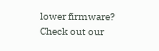lower firmware? Check out our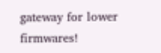gateway for lower firmwares!